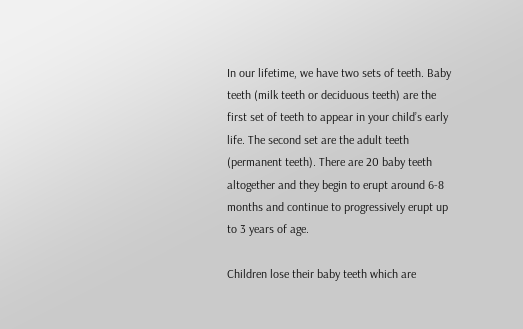In our lifetime, we have two sets of teeth. Baby teeth (milk teeth or deciduous teeth) are the first set of teeth to appear in your child’s early life. The second set are the adult teeth (permanent teeth). There are 20 baby teeth altogether and they begin to erupt around 6-8 months and continue to progressively erupt up to 3 years of age.

Children lose their baby teeth which are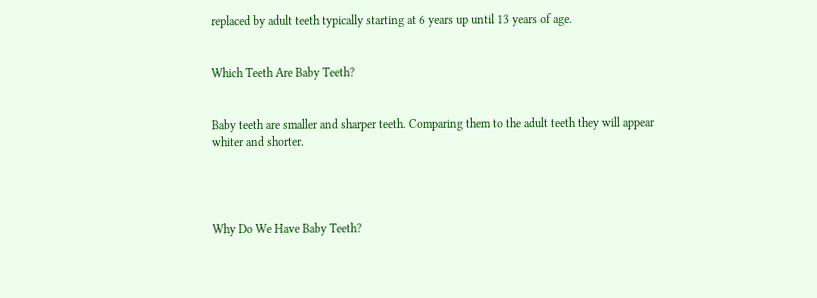replaced by adult teeth typically starting at 6 years up until 13 years of age.


Which Teeth Are Baby Teeth?


Baby teeth are smaller and sharper teeth. Comparing them to the adult teeth they will appear whiter and shorter.




Why Do We Have Baby Teeth?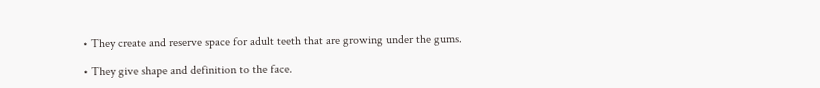• They create and reserve space for adult teeth that are growing under the gums.

• They give shape and definition to the face.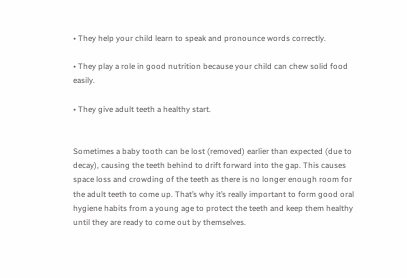• They help your child learn to speak and pronounce words correctly.

• They play a role in good nutrition because your child can chew solid food easily.

• They give adult teeth a healthy start.


Sometimes a baby tooth can be lost (removed) earlier than expected (due to decay), causing the teeth behind to drift forward into the gap. This causes space loss and crowding of the teeth as there is no longer enough room for the adult teeth to come up. That’s why it’s really important to form good oral hygiene habits from a young age to protect the teeth and keep them healthy until they are ready to come out by themselves.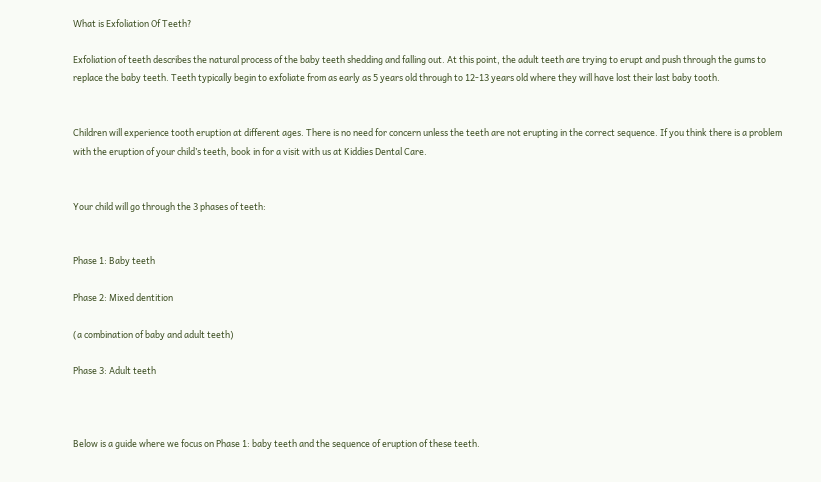What is Exfoliation Of Teeth?

Exfoliation of teeth describes the natural process of the baby teeth shedding and falling out. At this point, the adult teeth are trying to erupt and push through the gums to replace the baby teeth. Teeth typically begin to exfoliate from as early as 5 years old through to 12-13 years old where they will have lost their last baby tooth.


Children will experience tooth eruption at different ages. There is no need for concern unless the teeth are not erupting in the correct sequence. If you think there is a problem with the eruption of your child’s teeth, book in for a visit with us at Kiddies Dental Care.


Your child will go through the 3 phases of teeth:


Phase 1: Baby teeth

Phase 2: Mixed dentition

(a combination of baby and adult teeth)

Phase 3: Adult teeth



Below is a guide where we focus on Phase 1: baby teeth and the sequence of eruption of these teeth.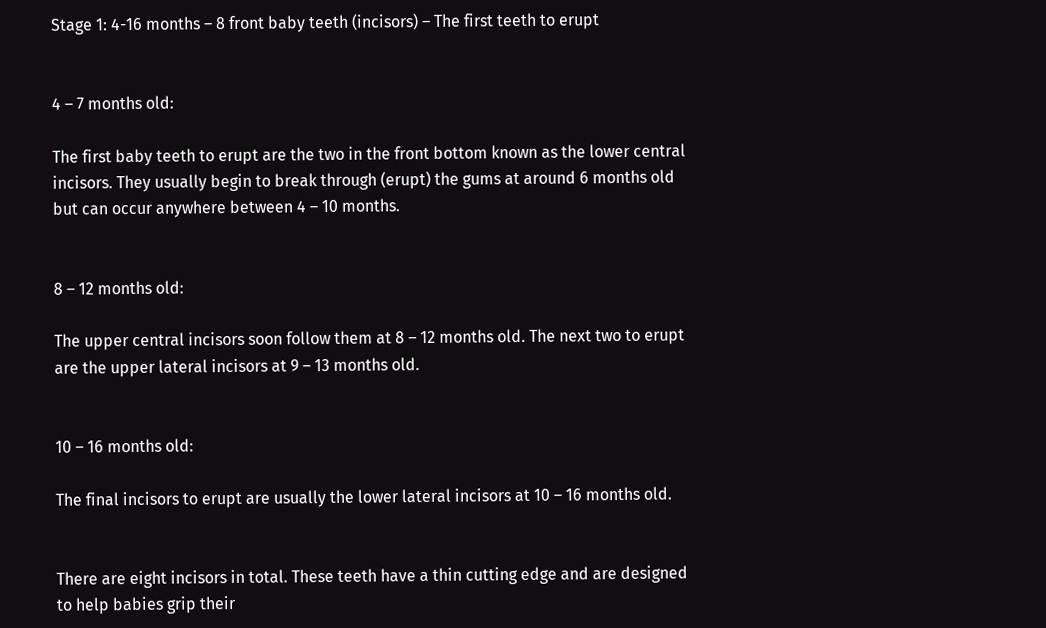Stage 1: 4-16 months – 8 front baby teeth (incisors) – The first teeth to erupt


4 – 7 months old:

The first baby teeth to erupt are the two in the front bottom known as the lower central incisors. They usually begin to break through (erupt) the gums at around 6 months old but can occur anywhere between 4 – 10 months.


8 – 12 months old:

The upper central incisors soon follow them at 8 – 12 months old. The next two to erupt are the upper lateral incisors at 9 – 13 months old.


10 – 16 months old:

The final incisors to erupt are usually the lower lateral incisors at 10 – 16 months old.


There are eight incisors in total. These teeth have a thin cutting edge and are designed to help babies grip their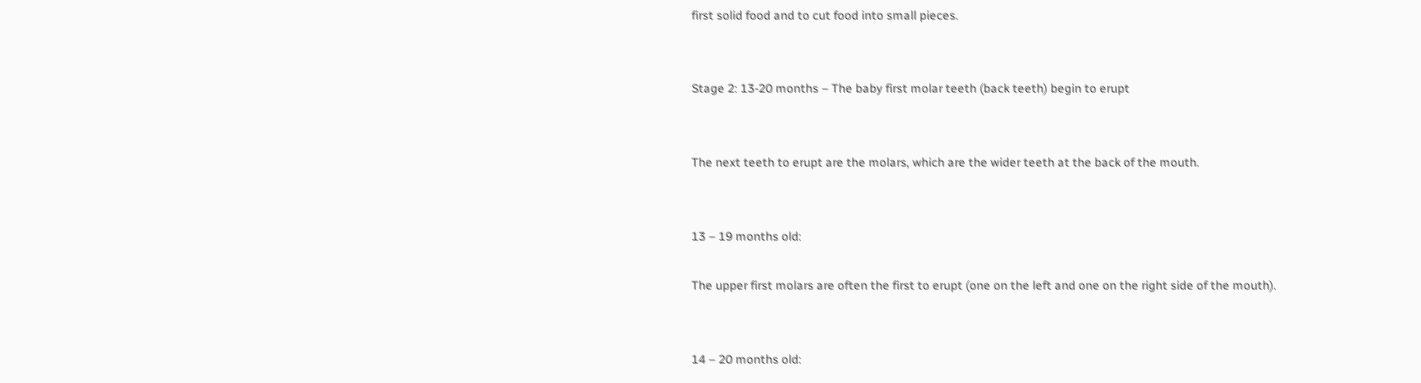first solid food and to cut food into small pieces.


Stage 2: 13-20 months – The baby first molar teeth (back teeth) begin to erupt


The next teeth to erupt are the molars, which are the wider teeth at the back of the mouth.


13 – 19 months old:

The upper first molars are often the first to erupt (one on the left and one on the right side of the mouth).


14 – 20 months old: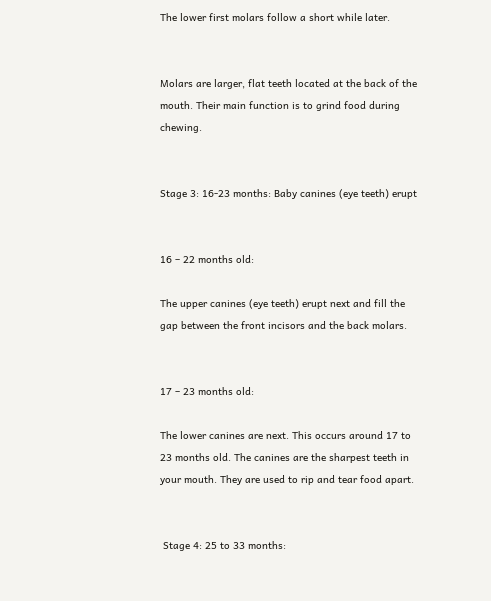The lower first molars follow a short while later.


Molars are larger, flat teeth located at the back of the mouth. Their main function is to grind food during chewing.


Stage 3: 16-23 months: Baby canines (eye teeth) erupt


16 – 22 months old:

The upper canines (eye teeth) erupt next and fill the gap between the front incisors and the back molars.


17 – 23 months old:

The lower canines are next. This occurs around 17 to 23 months old. The canines are the sharpest teeth in your mouth. They are used to rip and tear food apart.


 Stage 4: 25 to 33 months: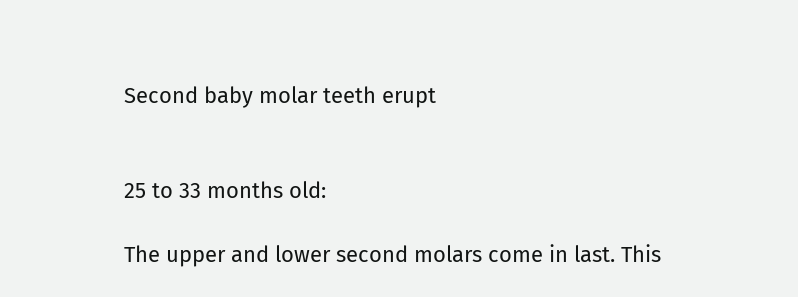Second baby molar teeth erupt


25 to 33 months old:

The upper and lower second molars come in last. This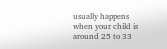usually happens when your child is around 25 to 33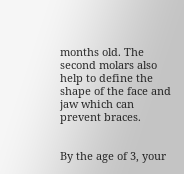months old. The second molars also help to define the shape of the face and jaw which can prevent braces.


By the age of 3, your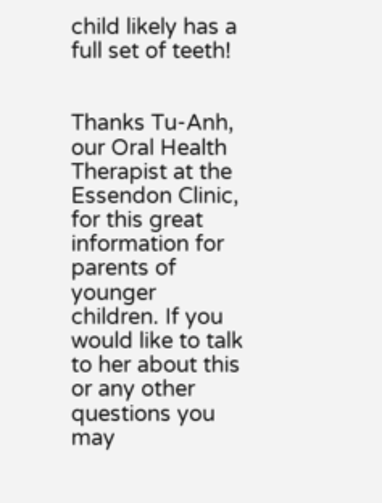child likely has a full set of teeth!


Thanks Tu-Anh, our Oral Health Therapist at the Essendon Clinic, for this great information for parents of younger children. If you would like to talk to her about this or any other questions you may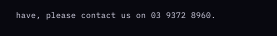have, please contact us on 03 9372 8960.